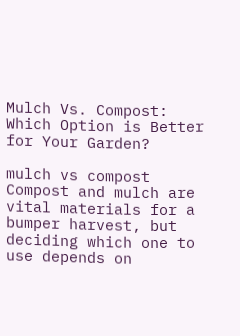Mulch Vs. Compost: Which Option is Better for Your Garden?

mulch vs compost
Compost and mulch are vital materials for a bumper harvest, but deciding which one to use depends on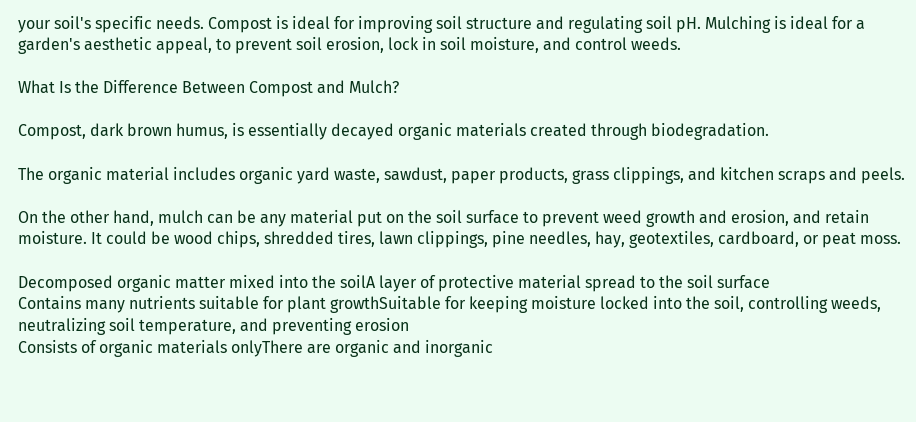your soil's specific needs. Compost is ideal for improving soil structure and regulating soil pH. Mulching is ideal for a garden's aesthetic appeal, to prevent soil erosion, lock in soil moisture, and control weeds.

What Is the Difference Between Compost and Mulch?

Compost, dark brown humus, is essentially decayed organic materials created through biodegradation.

The organic material includes organic yard waste, sawdust, paper products, grass clippings, and kitchen scraps and peels.

On the other hand, mulch can be any material put on the soil surface to prevent weed growth and erosion, and retain moisture. It could be wood chips, shredded tires, lawn clippings, pine needles, hay, geotextiles, cardboard, or peat moss.

Decomposed organic matter mixed into the soilA layer of protective material spread to the soil surface
Contains many nutrients suitable for plant growthSuitable for keeping moisture locked into the soil, controlling weeds, neutralizing soil temperature, and preventing erosion
Consists of organic materials onlyThere are organic and inorganic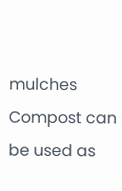mulches
Compost can be used as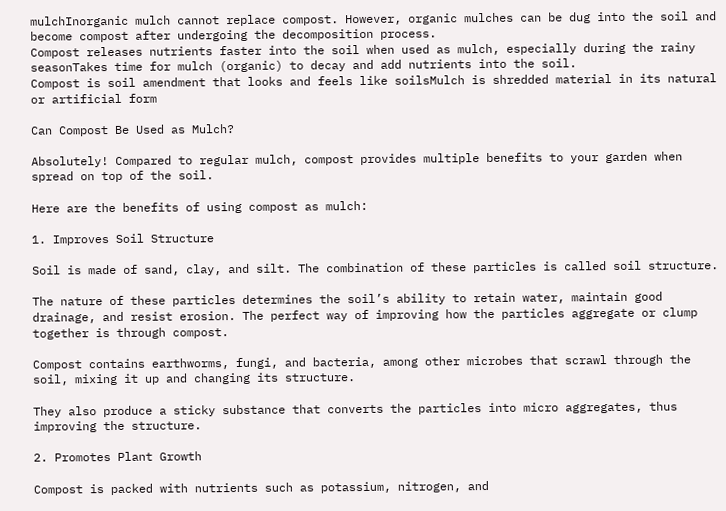mulchInorganic mulch cannot replace compost. However, organic mulches can be dug into the soil and become compost after undergoing the decomposition process.
Compost releases nutrients faster into the soil when used as mulch, especially during the rainy seasonTakes time for mulch (organic) to decay and add nutrients into the soil.
Compost is soil amendment that looks and feels like soilsMulch is shredded material in its natural or artificial form

Can Compost Be Used as Mulch?

Absolutely! Compared to regular mulch, compost provides multiple benefits to your garden when spread on top of the soil.

Here are the benefits of using compost as mulch:

1. Improves Soil Structure

Soil is made of sand, clay, and silt. The combination of these particles is called soil structure.

The nature of these particles determines the soil’s ability to retain water, maintain good drainage, and resist erosion. The perfect way of improving how the particles aggregate or clump together is through compost.

Compost contains earthworms, fungi, and bacteria, among other microbes that scrawl through the soil, mixing it up and changing its structure.

They also produce a sticky substance that converts the particles into micro aggregates, thus improving the structure.

2. Promotes Plant Growth

Compost is packed with nutrients such as potassium, nitrogen, and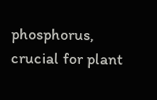phosphorus, crucial for plant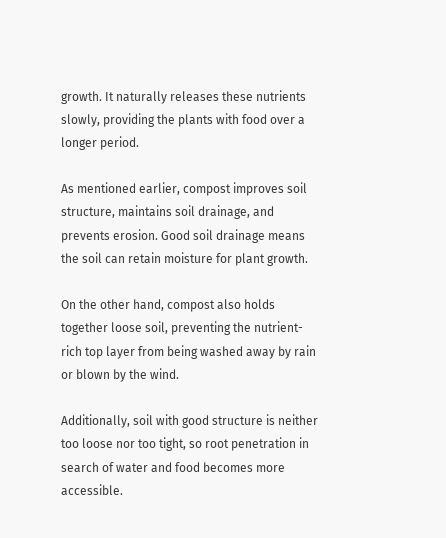growth. It naturally releases these nutrients slowly, providing the plants with food over a longer period.

As mentioned earlier, compost improves soil structure, maintains soil drainage, and prevents erosion. Good soil drainage means the soil can retain moisture for plant growth.

On the other hand, compost also holds together loose soil, preventing the nutrient-rich top layer from being washed away by rain or blown by the wind.

Additionally, soil with good structure is neither too loose nor too tight, so root penetration in search of water and food becomes more accessible.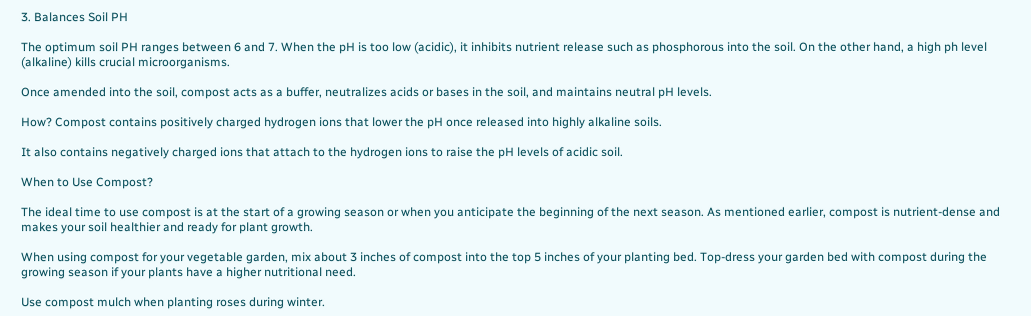3. Balances Soil PH

The optimum soil PH ranges between 6 and 7. When the pH is too low (acidic), it inhibits nutrient release such as phosphorous into the soil. On the other hand, a high ph level (alkaline) kills crucial microorganisms.

Once amended into the soil, compost acts as a buffer, neutralizes acids or bases in the soil, and maintains neutral pH levels.

How? Compost contains positively charged hydrogen ions that lower the pH once released into highly alkaline soils.

It also contains negatively charged ions that attach to the hydrogen ions to raise the pH levels of acidic soil.

When to Use Compost?

The ideal time to use compost is at the start of a growing season or when you anticipate the beginning of the next season. As mentioned earlier, compost is nutrient-dense and makes your soil healthier and ready for plant growth.

When using compost for your vegetable garden, mix about 3 inches of compost into the top 5 inches of your planting bed. Top-dress your garden bed with compost during the growing season if your plants have a higher nutritional need.

Use compost mulch when planting roses during winter.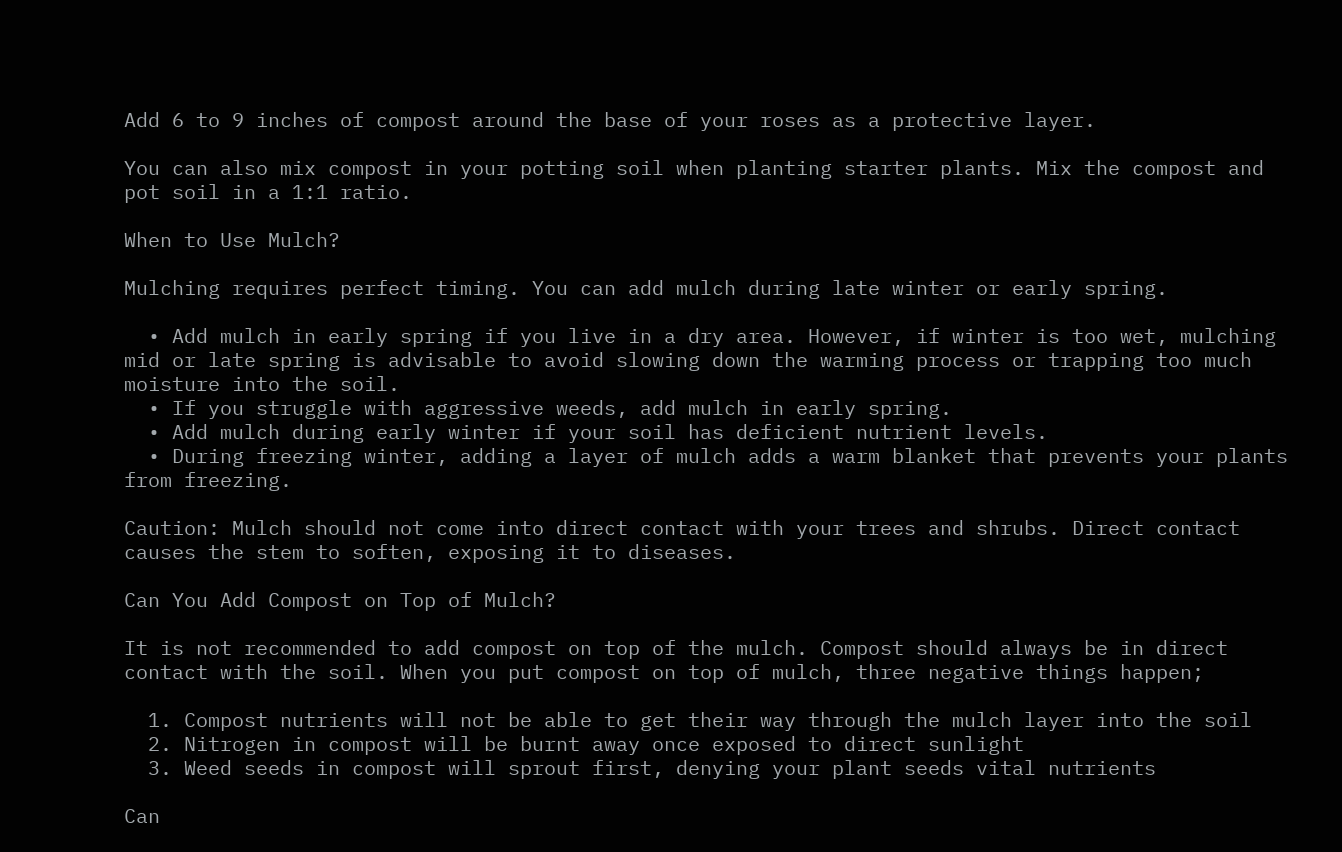Add 6 to 9 inches of compost around the base of your roses as a protective layer.

You can also mix compost in your potting soil when planting starter plants. Mix the compost and pot soil in a 1:1 ratio.

When to Use Mulch?

Mulching requires perfect timing. You can add mulch during late winter or early spring.

  • Add mulch in early spring if you live in a dry area. However, if winter is too wet, mulching mid or late spring is advisable to avoid slowing down the warming process or trapping too much moisture into the soil.
  • If you struggle with aggressive weeds, add mulch in early spring.
  • Add mulch during early winter if your soil has deficient nutrient levels.
  • During freezing winter, adding a layer of mulch adds a warm blanket that prevents your plants from freezing.

Caution: Mulch should not come into direct contact with your trees and shrubs. Direct contact causes the stem to soften, exposing it to diseases.

Can You Add Compost on Top of Mulch?

It is not recommended to add compost on top of the mulch. Compost should always be in direct contact with the soil. When you put compost on top of mulch, three negative things happen;

  1. Compost nutrients will not be able to get their way through the mulch layer into the soil
  2. Nitrogen in compost will be burnt away once exposed to direct sunlight
  3. Weed seeds in compost will sprout first, denying your plant seeds vital nutrients

Can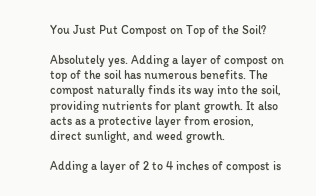You Just Put Compost on Top of the Soil?

Absolutely yes. Adding a layer of compost on top of the soil has numerous benefits. The compost naturally finds its way into the soil, providing nutrients for plant growth. It also acts as a protective layer from erosion, direct sunlight, and weed growth.

Adding a layer of 2 to 4 inches of compost is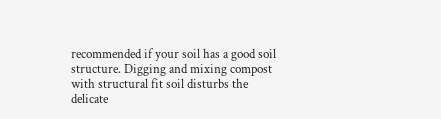recommended if your soil has a good soil structure. Digging and mixing compost with structural fit soil disturbs the delicate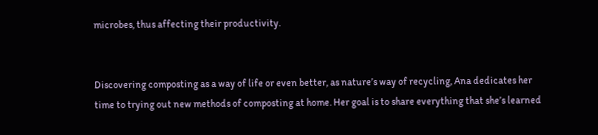microbes, thus affecting their productivity.


Discovering composting as a way of life or even better, as nature’s way of recycling, Ana dedicates her time to trying out new methods of composting at home. Her goal is to share everything that she’s learned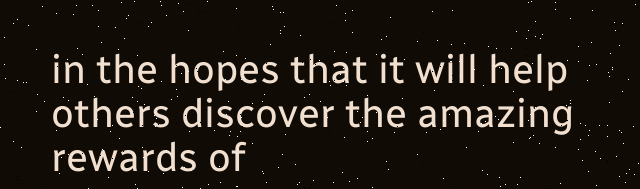in the hopes that it will help others discover the amazing rewards of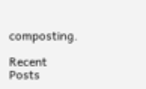composting.

Recent Posts